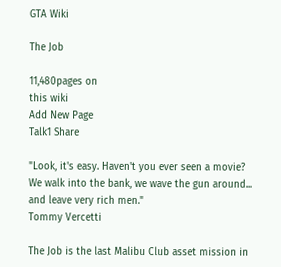GTA Wiki

The Job

11,480pages on
this wiki
Add New Page
Talk1 Share

"Look, it's easy. Haven't you ever seen a movie? We walk into the bank, we wave the gun around... and leave very rich men."
Tommy Vercetti

The Job is the last Malibu Club asset mission in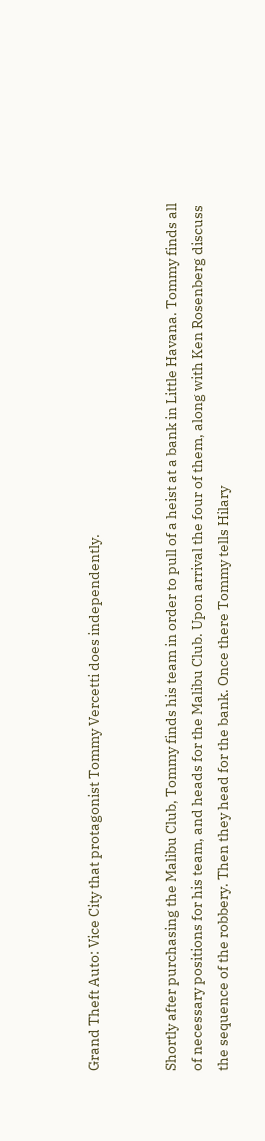Grand Theft Auto: Vice City that protagonist Tommy Vercetti does independently.


Shortly after purchasing the Malibu Club, Tommy finds his team in order to pull of a heist at a bank in Little Havana. Tommy finds all of necessary positions for his team, and heads for the Malibu Club. Upon arrival the four of them, along with Ken Rosenberg discuss the sequence of the robbery. Then they head for the bank. Once there Tommy tells Hilary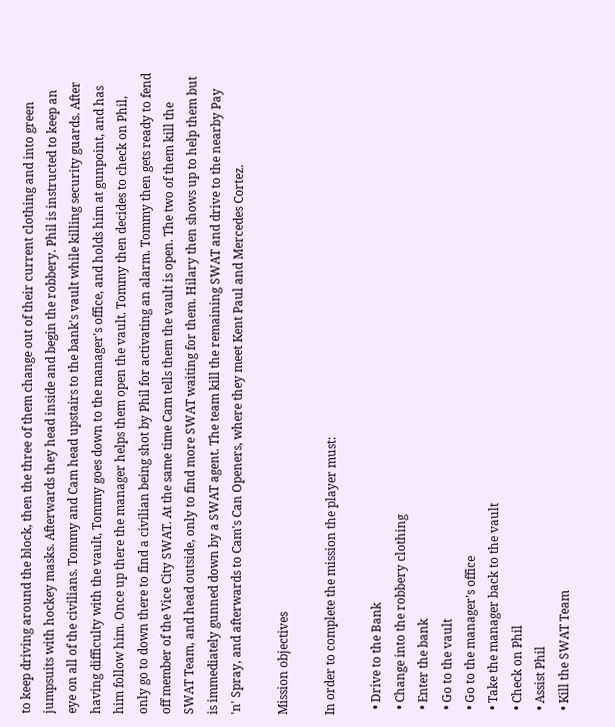to keep driving around the block, then the three of them change out of their current clothing and into green jumpsuits with hockey masks. Afterwards they head inside and begin the robbery. Phil is instructed to keep an eye on all of the civilians. Tommy and Cam head upstairs to the bank's vault while killing security guards. After having difficulty with the vault, Tommy goes down to the manager's office, and holds him at gunpoint, and has him follow him. Once up there the manager helps them open the vault. Tommy then decides to check on Phil, only go to down there to find a civilian being shot by Phil for activating an alarm. Tommy then gets ready to fend off member of the Vice City SWAT. At the same time Cam tells them the vault is open. The two of them kill the SWAT Team, and head outside, only to find more SWAT waiting for them. Hilary then shows up to help them but is immediately gunned down by a SWAT agent. The team kill the remaining SWAT and drive to the nearby Pay 'n' Spray, and afterwards to Cam's Can Openers, where they meet Kent Paul and Mercedes Cortez.

Mission objectives

In order to complete the mission the player must:

  • Drive to the Bank
  • Change into the robbery clothing
  • Enter the bank
  • Go to the vault
  • Go to the manager's office
  • Take the manager back to the vault
  • Check on Phil
  • Assist Phil
  • Kill the SWAT Team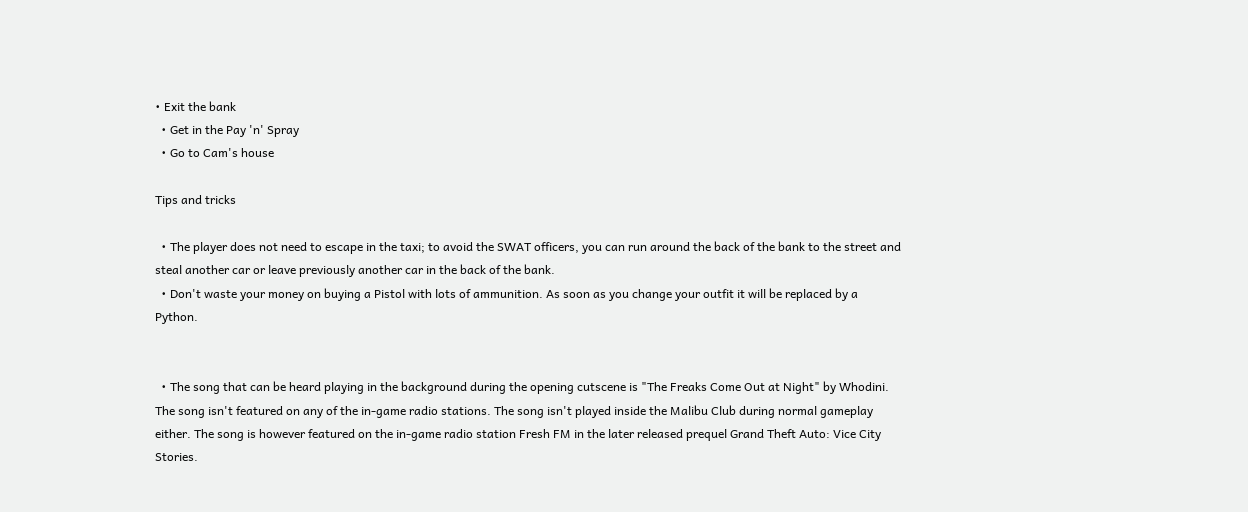• Exit the bank
  • Get in the Pay 'n' Spray
  • Go to Cam's house

Tips and tricks

  • The player does not need to escape in the taxi; to avoid the SWAT officers, you can run around the back of the bank to the street and steal another car or leave previously another car in the back of the bank.
  • Don't waste your money on buying a Pistol with lots of ammunition. As soon as you change your outfit it will be replaced by a Python.


  • The song that can be heard playing in the background during the opening cutscene is "The Freaks Come Out at Night" by Whodini. The song isn't featured on any of the in-game radio stations. The song isn't played inside the Malibu Club during normal gameplay either. The song is however featured on the in-game radio station Fresh FM in the later released prequel Grand Theft Auto: Vice City Stories.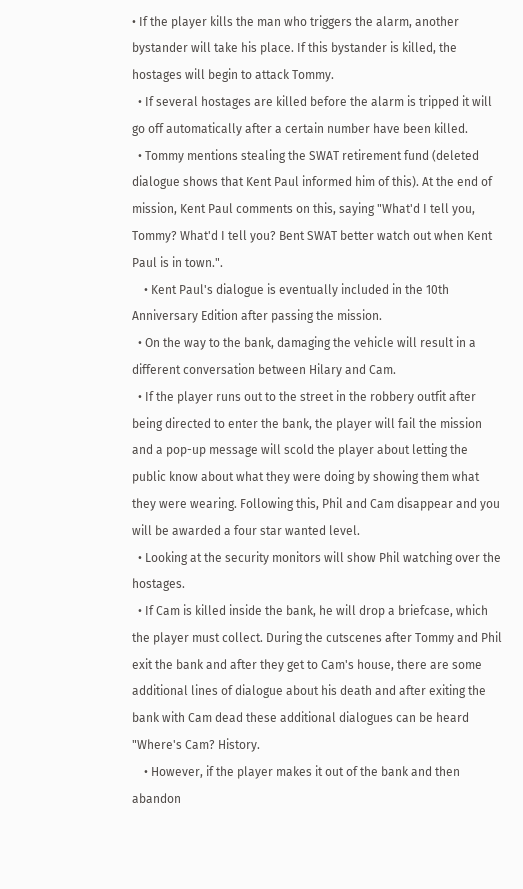• If the player kills the man who triggers the alarm, another bystander will take his place. If this bystander is killed, the hostages will begin to attack Tommy.
  • If several hostages are killed before the alarm is tripped it will go off automatically after a certain number have been killed.
  • Tommy mentions stealing the SWAT retirement fund (deleted dialogue shows that Kent Paul informed him of this). At the end of mission, Kent Paul comments on this, saying "What'd I tell you, Tommy? What'd I tell you? Bent SWAT better watch out when Kent Paul is in town.".
    • Kent Paul's dialogue is eventually included in the 10th Anniversary Edition after passing the mission.
  • On the way to the bank, damaging the vehicle will result in a different conversation between Hilary and Cam.
  • If the player runs out to the street in the robbery outfit after being directed to enter the bank, the player will fail the mission and a pop-up message will scold the player about letting the public know about what they were doing by showing them what they were wearing. Following this, Phil and Cam disappear and you will be awarded a four star wanted level.
  • Looking at the security monitors will show Phil watching over the hostages.
  • If Cam is killed inside the bank, he will drop a briefcase, which the player must collect. During the cutscenes after Tommy and Phil exit the bank and after they get to Cam's house, there are some additional lines of dialogue about his death and after exiting the bank with Cam dead these additional dialogues can be heard "Where's Cam? History.
    • However, if the player makes it out of the bank and then abandon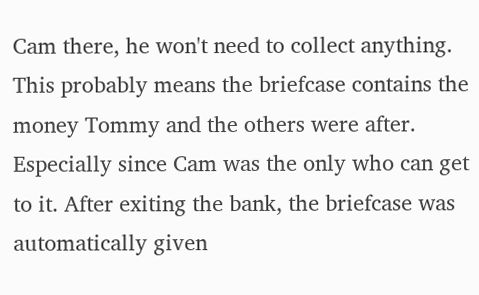Cam there, he won't need to collect anything. This probably means the briefcase contains the money Tommy and the others were after. Especially since Cam was the only who can get to it. After exiting the bank, the briefcase was automatically given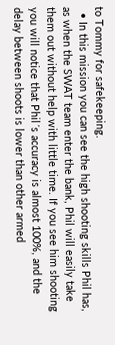to Tommy for safekeeping.
  • In this mission you can see the high shooting skills Phil has, as when the SWAT team enter the bank, Phil will easily take them out without help with little time. If you see him shooting you will notice that Phil´s accuracy is almost 100%, and the delay between shoots is lower than other armed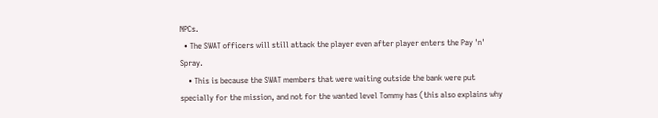NPCs.
  • The SWAT officers will still attack the player even after player enters the Pay 'n' Spray.
    • This is because the SWAT members that were waiting outside the bank were put specially for the mission, and not for the wanted level Tommy has (this also explains why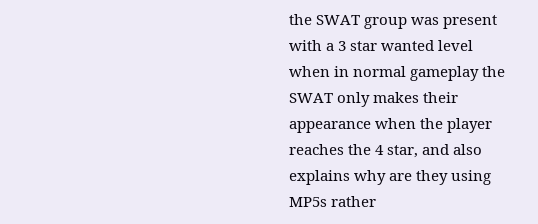the SWAT group was present with a 3 star wanted level when in normal gameplay the SWAT only makes their appearance when the player reaches the 4 star, and also explains why are they using MP5s rather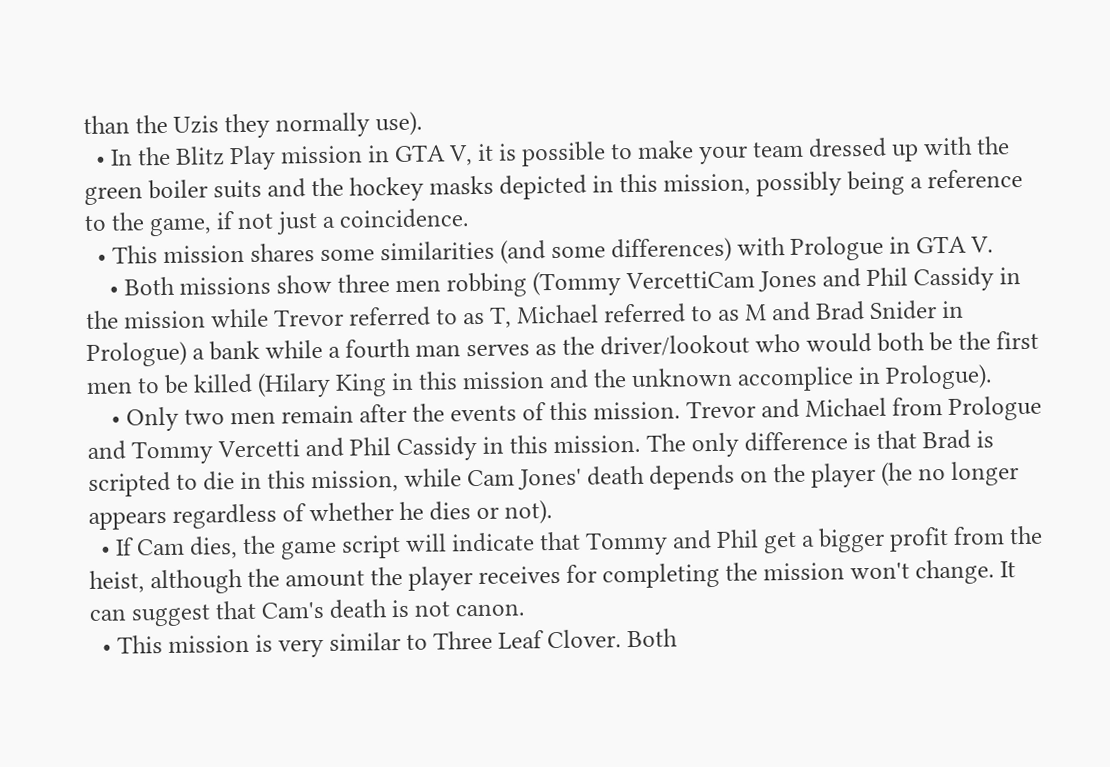than the Uzis they normally use).
  • In the Blitz Play mission in GTA V, it is possible to make your team dressed up with the green boiler suits and the hockey masks depicted in this mission, possibly being a reference to the game, if not just a coincidence.
  • This mission shares some similarities (and some differences) with Prologue in GTA V.
    • Both missions show three men robbing (Tommy VercettiCam Jones and Phil Cassidy in the mission while Trevor referred to as T, Michael referred to as M and Brad Snider in Prologue) a bank while a fourth man serves as the driver/lookout who would both be the first men to be killed (Hilary King in this mission and the unknown accomplice in Prologue).
    • Only two men remain after the events of this mission. Trevor and Michael from Prologue and Tommy Vercetti and Phil Cassidy in this mission. The only difference is that Brad is scripted to die in this mission, while Cam Jones' death depends on the player (he no longer appears regardless of whether he dies or not).
  • If Cam dies, the game script will indicate that Tommy and Phil get a bigger profit from the heist, although the amount the player receives for completing the mission won't change. It can suggest that Cam's death is not canon.
  • This mission is very similar to Three Leaf Clover. Both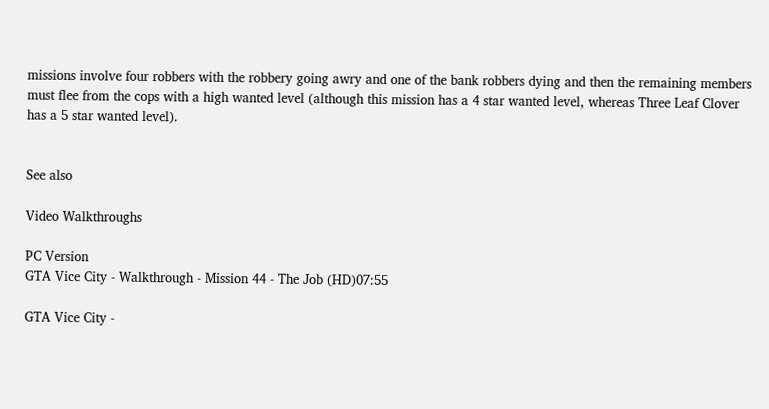missions involve four robbers with the robbery going awry and one of the bank robbers dying and then the remaining members must flee from the cops with a high wanted level (although this mission has a 4 star wanted level, whereas Three Leaf Clover has a 5 star wanted level).


See also

Video Walkthroughs

PC Version
GTA Vice City - Walkthrough - Mission 44 - The Job (HD)07:55

GTA Vice City -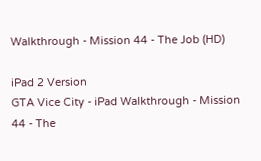Walkthrough - Mission 44 - The Job (HD)

iPad 2 Version
GTA Vice City - iPad Walkthrough - Mission 44 - The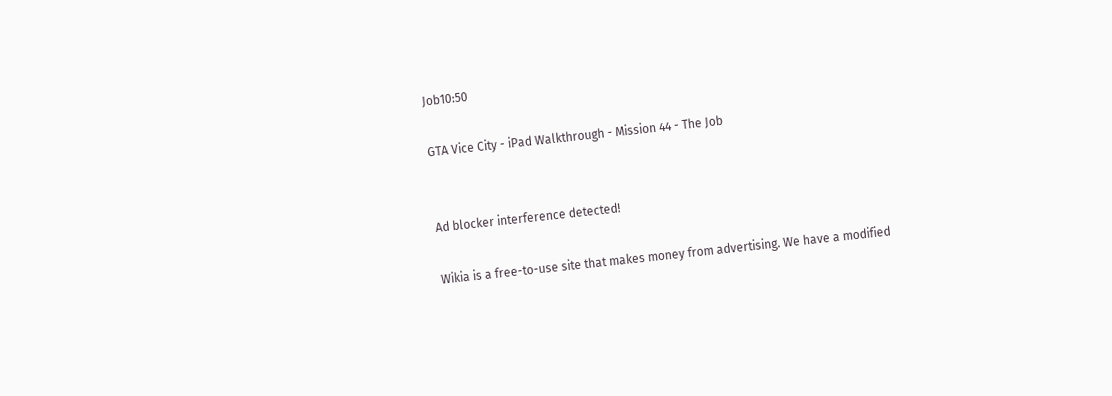Job10:50

GTA Vice City - iPad Walkthrough - Mission 44 - The Job


Ad blocker interference detected!

Wikia is a free-to-use site that makes money from advertising. We have a modified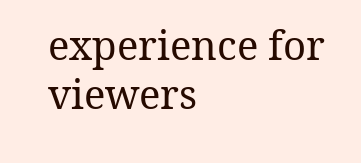experience for viewers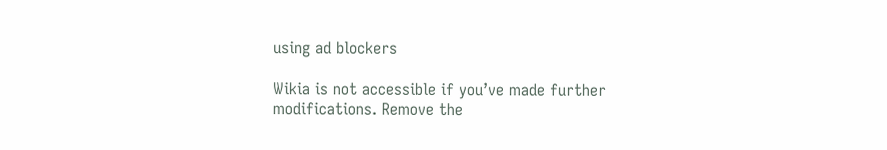using ad blockers

Wikia is not accessible if you’ve made further modifications. Remove the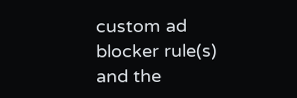custom ad blocker rule(s) and the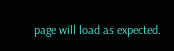page will load as expected.